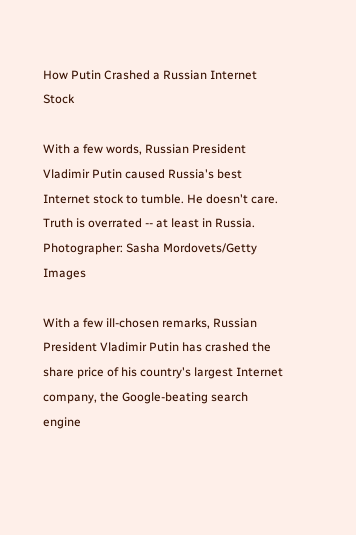How Putin Crashed a Russian Internet Stock

With a few words, Russian President Vladimir Putin caused Russia's best Internet stock to tumble. He doesn't care.
Truth is overrated -- at least in Russia. Photographer: Sasha Mordovets/Getty Images

With a few ill-chosen remarks, Russian President Vladimir Putin has crashed the share price of his country's largest Internet company, the Google-beating search engine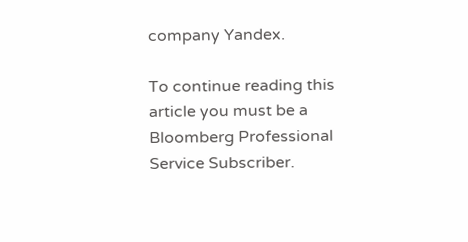company Yandex.

To continue reading this article you must be a Bloomberg Professional Service Subscriber.